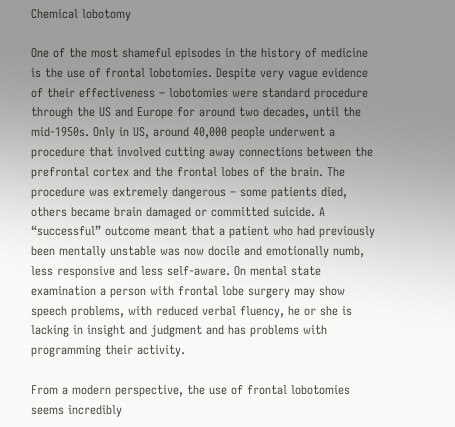Chemical lobotomy

One of the most shameful episodes in the history of medicine is the use of frontal lobotomies. Despite very vague evidence of their effectiveness – lobotomies were standard procedure through the US and Europe for around two decades, until the mid-1950s. Only in US, around 40,000 people underwent a procedure that involved cutting away connections between the prefrontal cortex and the frontal lobes of the brain. The procedure was extremely dangerous – some patients died, others became brain damaged or committed suicide. A “successful” outcome meant that a patient who had previously been mentally unstable was now docile and emotionally numb, less responsive and less self-aware. On mental state examination a person with frontal lobe surgery may show speech problems, with reduced verbal fluency, he or she is lacking in insight and judgment and has problems with programming their activity.

From a modern perspective, the use of frontal lobotomies seems incredibly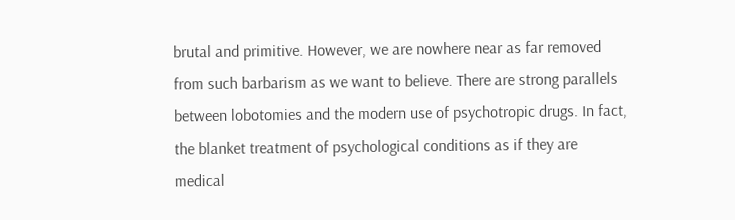brutal and primitive. However, we are nowhere near as far removed from such barbarism as we want to believe. There are strong parallels between lobotomies and the modern use of psychotropic drugs. In fact, the blanket treatment of psychological conditions as if they are medical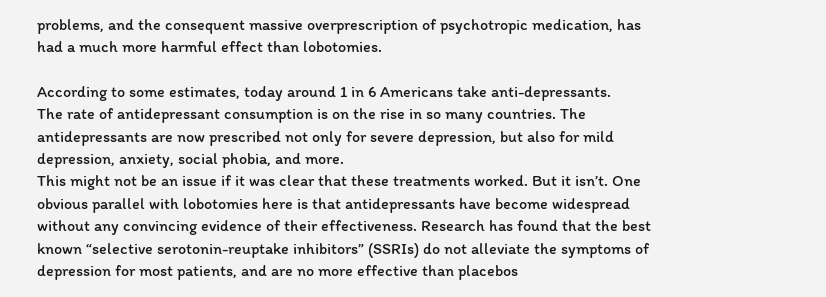problems, and the consequent massive overprescription of psychotropic medication, has had a much more harmful effect than lobotomies.

According to some estimates, today around 1 in 6 Americans take anti-depressants.
The rate of antidepressant consumption is on the rise in so many countries. The antidepressants are now prescribed not only for severe depression, but also for mild depression, anxiety, social phobia, and more.
This might not be an issue if it was clear that these treatments worked. But it isn’t. One obvious parallel with lobotomies here is that antidepressants have become widespread without any convincing evidence of their effectiveness. Research has found that the best known “selective serotonin-reuptake inhibitors” (SSRIs) do not alleviate the symptoms of depression for most patients, and are no more effective than placebos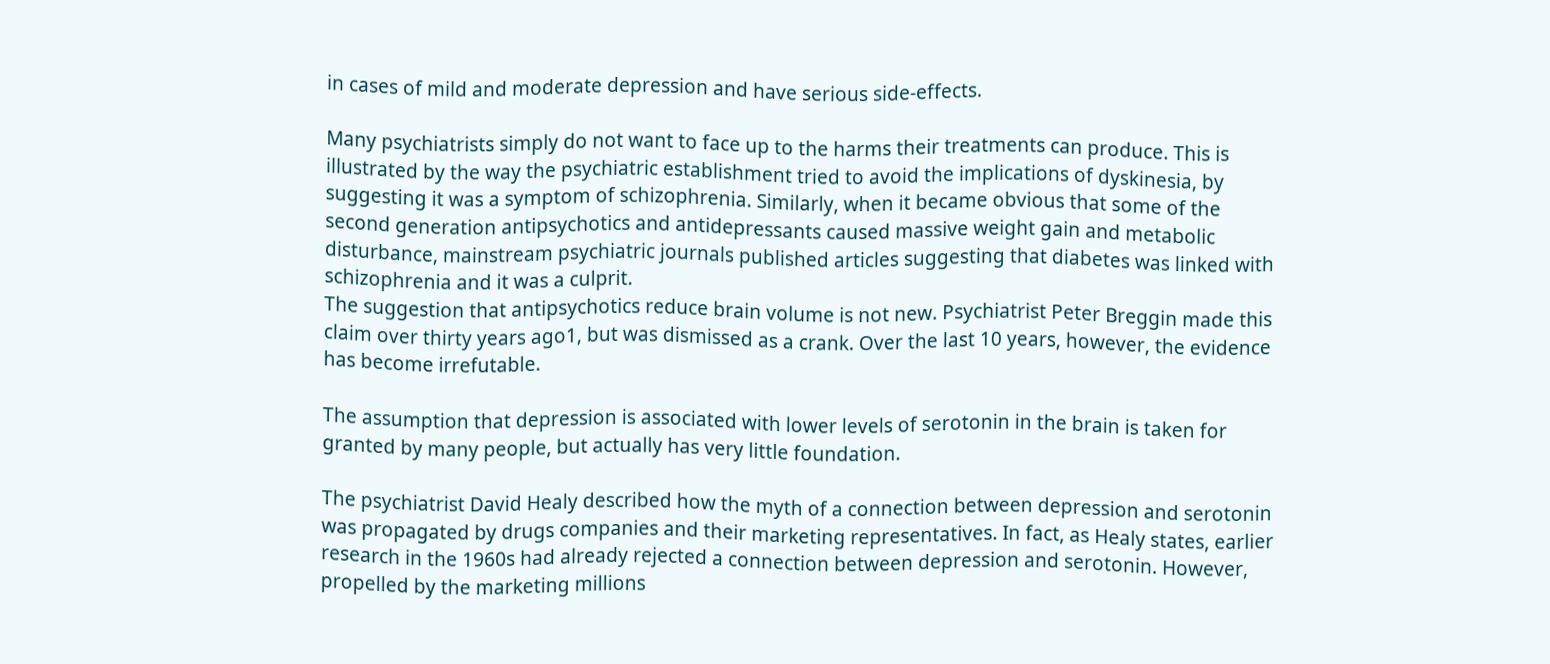in cases of mild and moderate depression and have serious side-effects.

Many psychiatrists simply do not want to face up to the harms their treatments can produce. This is illustrated by the way the psychiatric establishment tried to avoid the implications of dyskinesia, by suggesting it was a symptom of schizophrenia. Similarly, when it became obvious that some of the second generation antipsychotics and antidepressants caused massive weight gain and metabolic disturbance, mainstream psychiatric journals published articles suggesting that diabetes was linked with schizophrenia and it was a culprit.
The suggestion that antipsychotics reduce brain volume is not new. Psychiatrist Peter Breggin made this claim over thirty years ago1, but was dismissed as a crank. Over the last 10 years, however, the evidence has become irrefutable.

The assumption that depression is associated with lower levels of serotonin in the brain is taken for granted by many people, but actually has very little foundation.

The psychiatrist David Healy described how the myth of a connection between depression and serotonin was propagated by drugs companies and their marketing representatives. In fact, as Healy states, earlier research in the 1960s had already rejected a connection between depression and serotonin. However, propelled by the marketing millions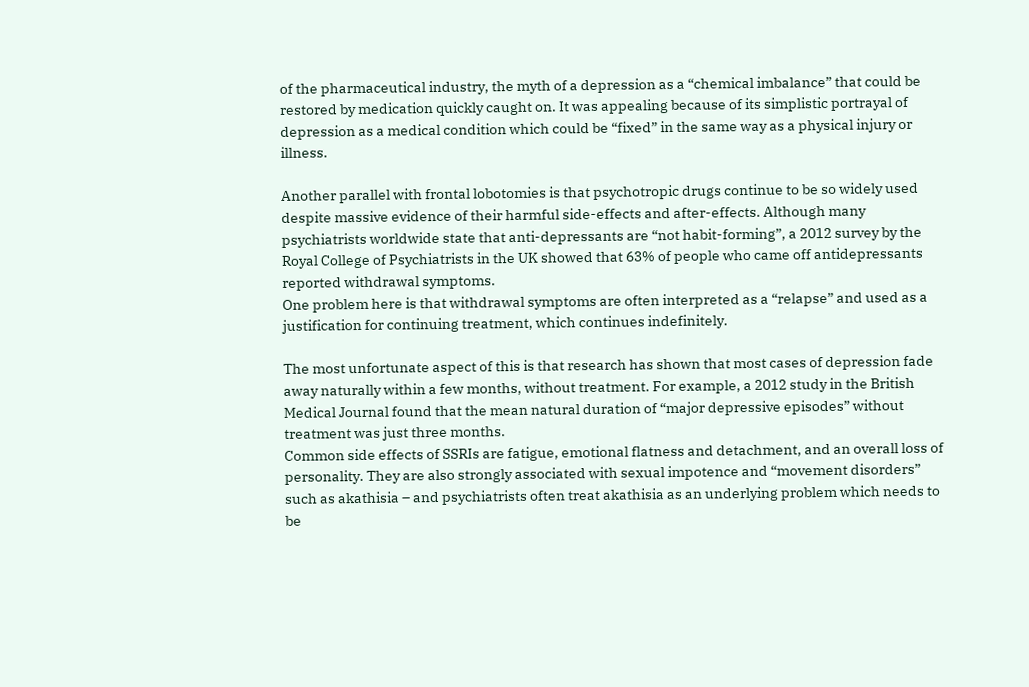of the pharmaceutical industry, the myth of a depression as a “chemical imbalance” that could be restored by medication quickly caught on. It was appealing because of its simplistic portrayal of depression as a medical condition which could be “fixed” in the same way as a physical injury or illness.

Another parallel with frontal lobotomies is that psychotropic drugs continue to be so widely used despite massive evidence of their harmful side-effects and after-effects. Although many psychiatrists worldwide state that anti-depressants are “not habit-forming”, a 2012 survey by the Royal College of Psychiatrists in the UK showed that 63% of people who came off antidepressants reported withdrawal symptoms.
One problem here is that withdrawal symptoms are often interpreted as a “relapse” and used as a justification for continuing treatment, which continues indefinitely.

The most unfortunate aspect of this is that research has shown that most cases of depression fade away naturally within a few months, without treatment. For example, a 2012 study in the British Medical Journal found that the mean natural duration of “major depressive episodes” without treatment was just three months.
Common side effects of SSRIs are fatigue, emotional flatness and detachment, and an overall loss of personality. They are also strongly associated with sexual impotence and “movement disorders” such as akathisia – and psychiatrists often treat akathisia as an underlying problem which needs to be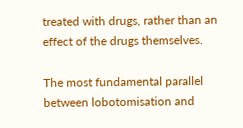treated with drugs, rather than an effect of the drugs themselves.

The most fundamental parallel between lobotomisation and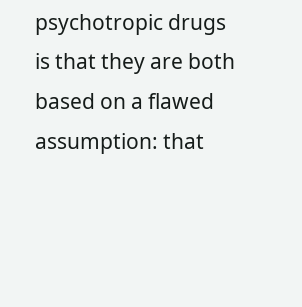psychotropic drugs is that they are both based on a flawed assumption: that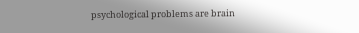psychological problems are brain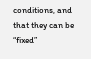conditions, and that they can be “fixed”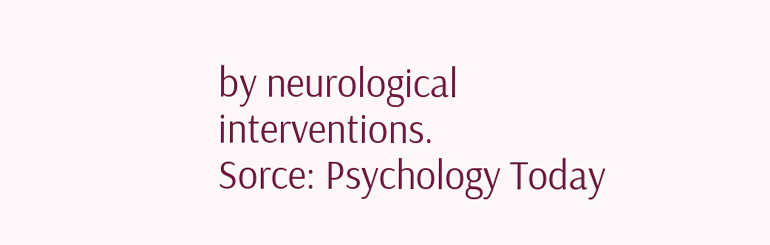by neurological interventions.
Sorce: Psychology Today